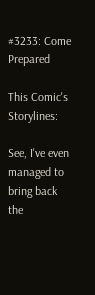#3233: Come Prepared

This Comic's Storylines:

See, I've even managed to bring back the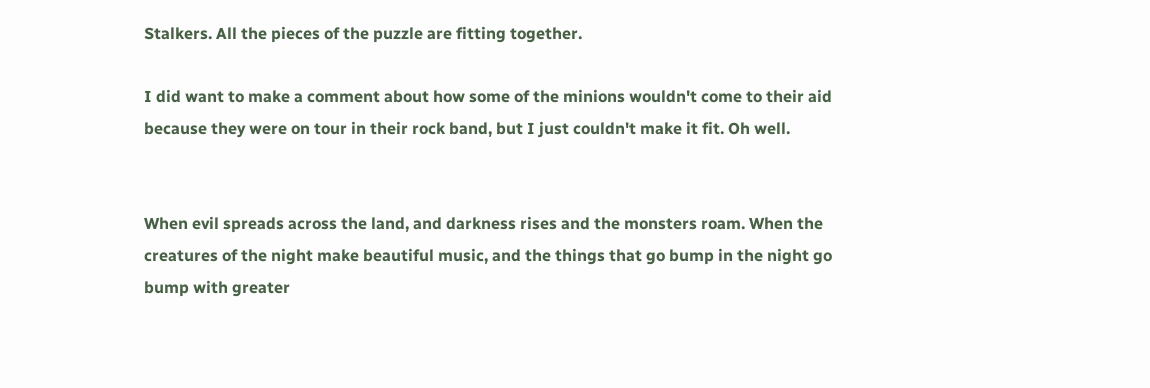Stalkers. All the pieces of the puzzle are fitting together.

I did want to make a comment about how some of the minions wouldn't come to their aid because they were on tour in their rock band, but I just couldn't make it fit. Oh well.


When evil spreads across the land, and darkness rises and the monsters roam. When the creatures of the night make beautiful music, and the things that go bump in the night go bump with greater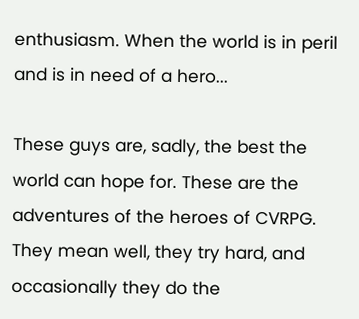enthusiasm. When the world is in peril and is in need of a hero...

These guys are, sadly, the best the world can hope for. These are the adventures of the heroes of CVRPG. They mean well, they try hard, and occasionally they do the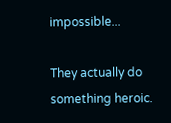impossible...

They actually do something heroic.